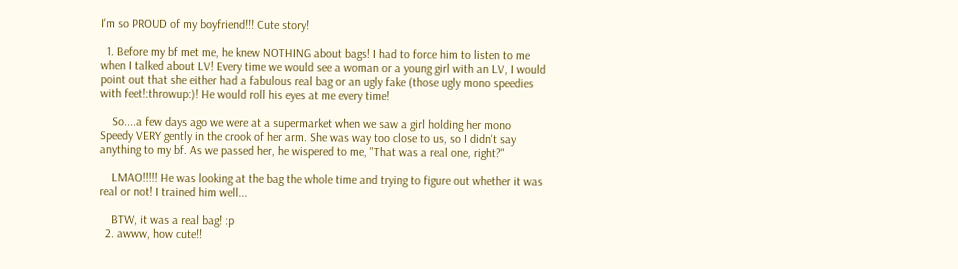I'm so PROUD of my boyfriend!!! Cute story!

  1. Before my bf met me, he knew NOTHING about bags! I had to force him to listen to me when I talked about LV! Every time we would see a woman or a young girl with an LV, I would point out that she either had a fabulous real bag or an ugly fake (those ugly mono speedies with feet!:throwup:)! He would roll his eyes at me every time!

    So....a few days ago we were at a supermarket when we saw a girl holding her mono Speedy VERY gently in the crook of her arm. She was way too close to us, so I didn't say anything to my bf. As we passed her, he wispered to me, "That was a real one, right?"

    LMAO!!!!! He was looking at the bag the whole time and trying to figure out whether it was real or not! I trained him well...

    BTW, it was a real bag! :p
  2. awww, how cute!!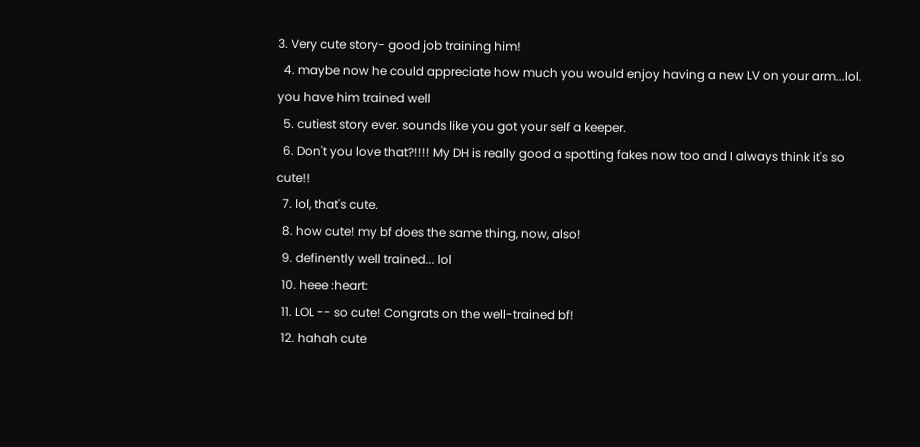3. Very cute story- good job training him!
  4. maybe now he could appreciate how much you would enjoy having a new LV on your arm...lol. you have him trained well
  5. cutiest story ever. sounds like you got your self a keeper.
  6. Don't you love that?!!!! My DH is really good a spotting fakes now too and I always think it's so cute!!
  7. lol, that's cute.
  8. how cute! my bf does the same thing, now, also!
  9. definently well trained... lol
  10. heee :heart:
  11. LOL -- so cute! Congrats on the well-trained bf!
  12. hahah cute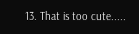13. That is too cute.....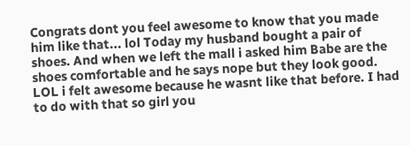Congrats dont you feel awesome to know that you made him like that... lol Today my husband bought a pair of shoes. And when we left the mall i asked him Babe are the shoes comfortable and he says nope but they look good. LOL i felt awesome because he wasnt like that before. I had to do with that so girl you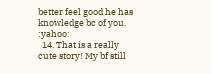better feel good he has knowledge bc of you. :yahoo:
  14. That is a really cute story! My bf still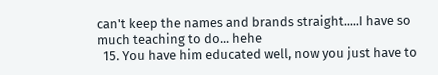can't keep the names and brands straight.....I have so much teaching to do... hehe
  15. You have him educated well, now you just have to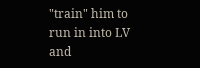"train" him to run in into LV and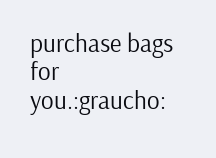purchase bags for you.:graucho: